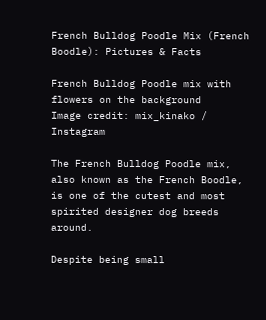French Bulldog Poodle Mix (French Boodle): Pictures & Facts

French Bulldog Poodle mix with flowers on the background
Image credit: mix_kinako / Instagram

The French Bulldog Poodle mix, also known as the French Boodle, is one of the cutest and most spirited designer dog breeds around.

Despite being small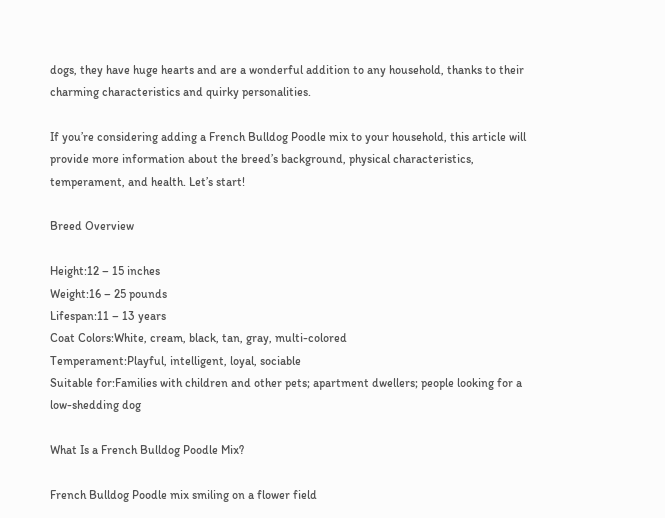dogs, they have huge hearts and are a wonderful addition to any household, thanks to their charming characteristics and quirky personalities.

If you’re considering adding a French Bulldog Poodle mix to your household, this article will provide more information about the breed’s background, physical characteristics, temperament, and health. Let’s start!

Breed Overview

Height:12 – 15 inches
Weight:16 – 25 pounds
Lifespan:11 – 13 years
Coat Colors:White, cream, black, tan, gray, multi-colored
Temperament:Playful, intelligent, loyal, sociable
Suitable for:Families with children and other pets; apartment dwellers; people looking for a low-shedding dog

What Is a French Bulldog Poodle Mix?

French Bulldog Poodle mix smiling on a flower field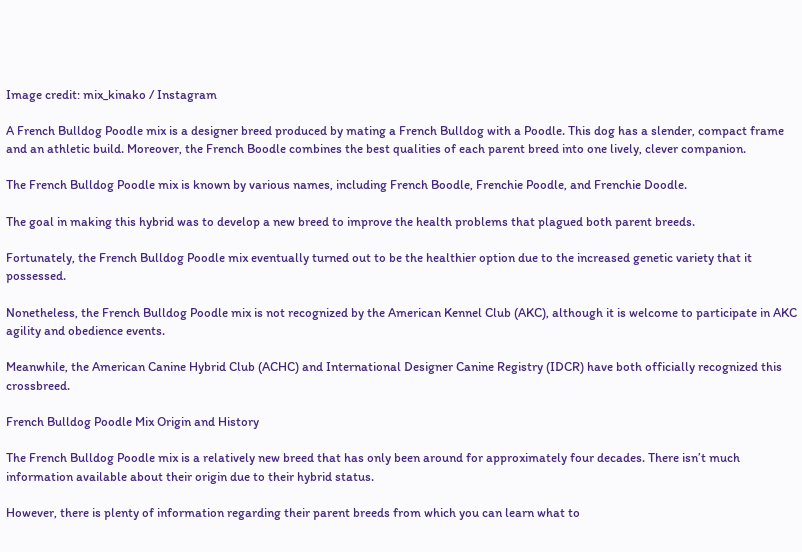Image credit: mix_kinako / Instagram

A French Bulldog Poodle mix is a designer breed produced by mating a French Bulldog with a Poodle. This dog has a slender, compact frame and an athletic build. Moreover, the French Boodle combines the best qualities of each parent breed into one lively, clever companion.

The French Bulldog Poodle mix is known by various names, including French Boodle, Frenchie Poodle, and Frenchie Doodle.

The goal in making this hybrid was to develop a new breed to improve the health problems that plagued both parent breeds.

Fortunately, the French Bulldog Poodle mix eventually turned out to be the healthier option due to the increased genetic variety that it possessed.

Nonetheless, the French Bulldog Poodle mix is not recognized by the American Kennel Club (AKC), although it is welcome to participate in AKC agility and obedience events.

Meanwhile, the American Canine Hybrid Club (ACHC) and International Designer Canine Registry (IDCR) have both officially recognized this crossbreed.

French Bulldog Poodle Mix Origin and History

The French Bulldog Poodle mix is a relatively new breed that has only been around for approximately four decades. There isn’t much information available about their origin due to their hybrid status.

However, there is plenty of information regarding their parent breeds from which you can learn what to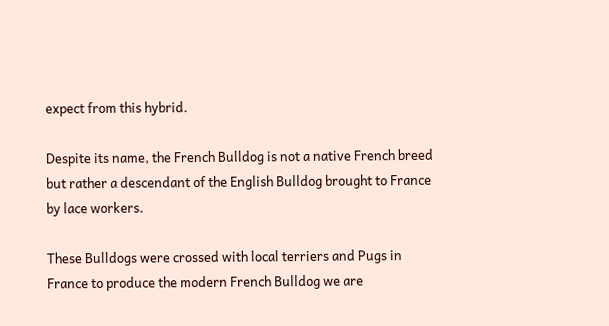expect from this hybrid.

Despite its name, the French Bulldog is not a native French breed but rather a descendant of the English Bulldog brought to France by lace workers.

These Bulldogs were crossed with local terriers and Pugs in France to produce the modern French Bulldog we are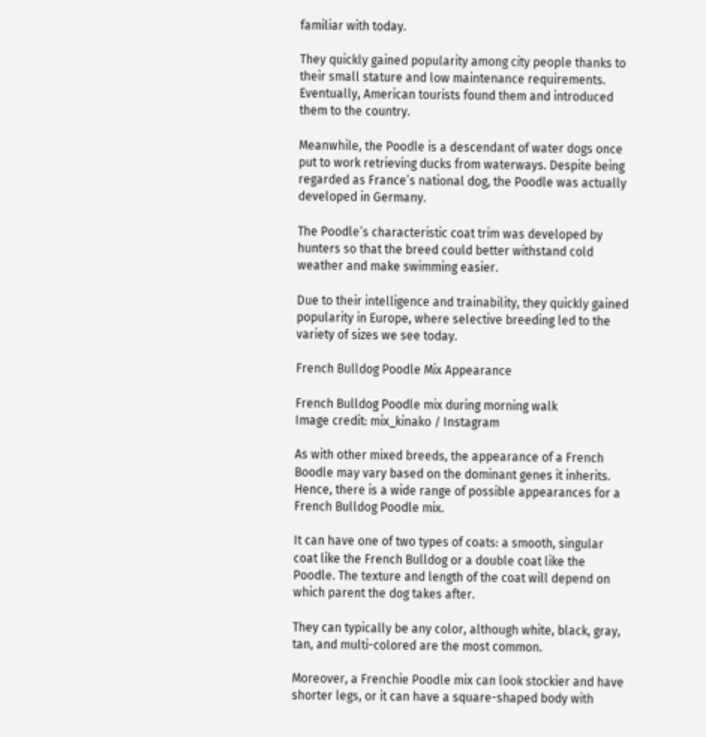familiar with today.

They quickly gained popularity among city people thanks to their small stature and low maintenance requirements. Eventually, American tourists found them and introduced them to the country.

Meanwhile, the Poodle is a descendant of water dogs once put to work retrieving ducks from waterways. Despite being regarded as France’s national dog, the Poodle was actually developed in Germany.

The Poodle’s characteristic coat trim was developed by hunters so that the breed could better withstand cold weather and make swimming easier.

Due to their intelligence and trainability, they quickly gained popularity in Europe, where selective breeding led to the variety of sizes we see today.

French Bulldog Poodle Mix Appearance

French Bulldog Poodle mix during morning walk
Image credit: mix_kinako / Instagram

As with other mixed breeds, the appearance of a French Boodle may vary based on the dominant genes it inherits. Hence, there is a wide range of possible appearances for a French Bulldog Poodle mix.

It can have one of two types of coats: a smooth, singular coat like the French Bulldog or a double coat like the Poodle. The texture and length of the coat will depend on which parent the dog takes after.

They can typically be any color, although white, black, gray, tan, and multi-colored are the most common.

Moreover, a Frenchie Poodle mix can look stockier and have shorter legs, or it can have a square-shaped body with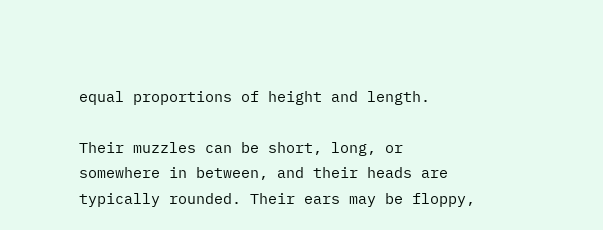equal proportions of height and length.

Their muzzles can be short, long, or somewhere in between, and their heads are typically rounded. Their ears may be floppy,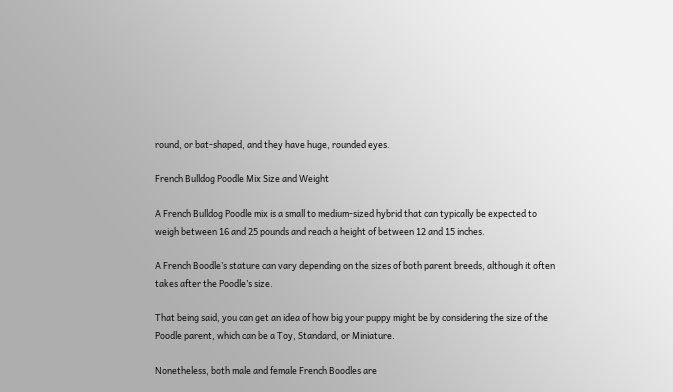round, or bat-shaped, and they have huge, rounded eyes.

French Bulldog Poodle Mix Size and Weight

A French Bulldog Poodle mix is a small to medium-sized hybrid that can typically be expected to weigh between 16 and 25 pounds and reach a height of between 12 and 15 inches.

A French Boodle’s stature can vary depending on the sizes of both parent breeds, although it often takes after the Poodle’s size.

That being said, you can get an idea of how big your puppy might be by considering the size of the Poodle parent, which can be a Toy, Standard, or Miniature.

Nonetheless, both male and female French Boodles are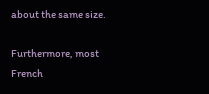about the same size.

Furthermore, most French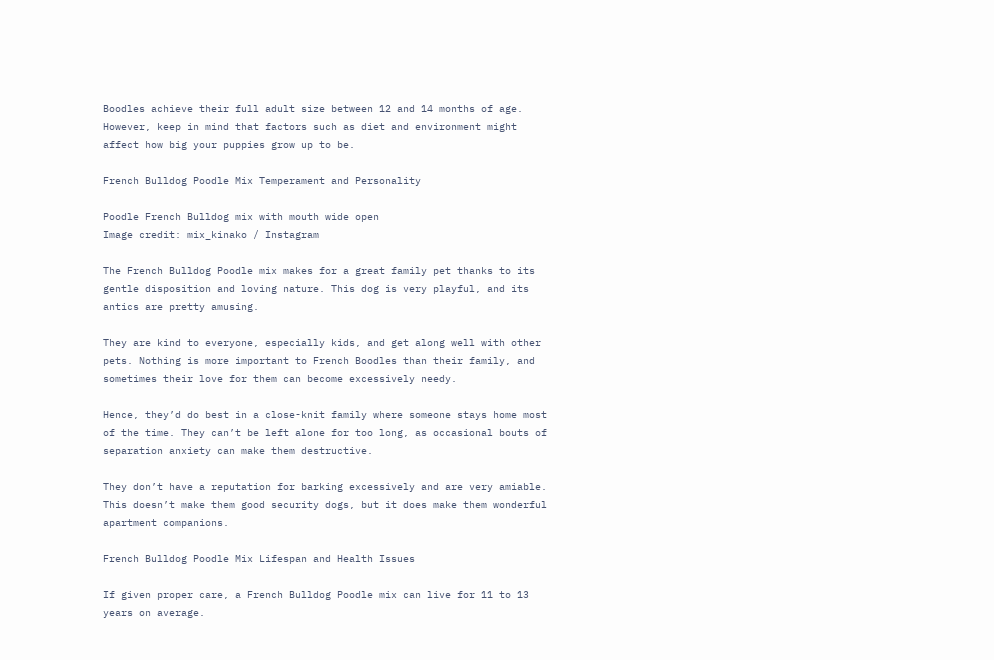Boodles achieve their full adult size between 12 and 14 months of age. However, keep in mind that factors such as diet and environment might affect how big your puppies grow up to be.

French Bulldog Poodle Mix Temperament and Personality

Poodle French Bulldog mix with mouth wide open
Image credit: mix_kinako / Instagram

The French Bulldog Poodle mix makes for a great family pet thanks to its gentle disposition and loving nature. This dog is very playful, and its antics are pretty amusing.

They are kind to everyone, especially kids, and get along well with other pets. Nothing is more important to French Boodles than their family, and sometimes their love for them can become excessively needy.

Hence, they’d do best in a close-knit family where someone stays home most of the time. They can’t be left alone for too long, as occasional bouts of separation anxiety can make them destructive.

They don’t have a reputation for barking excessively and are very amiable. This doesn’t make them good security dogs, but it does make them wonderful apartment companions.

French Bulldog Poodle Mix Lifespan and Health Issues

If given proper care, a French Bulldog Poodle mix can live for 11 to 13 years on average.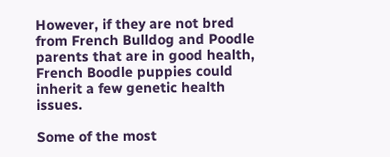However, if they are not bred from French Bulldog and Poodle parents that are in good health, French Boodle puppies could inherit a few genetic health issues.

Some of the most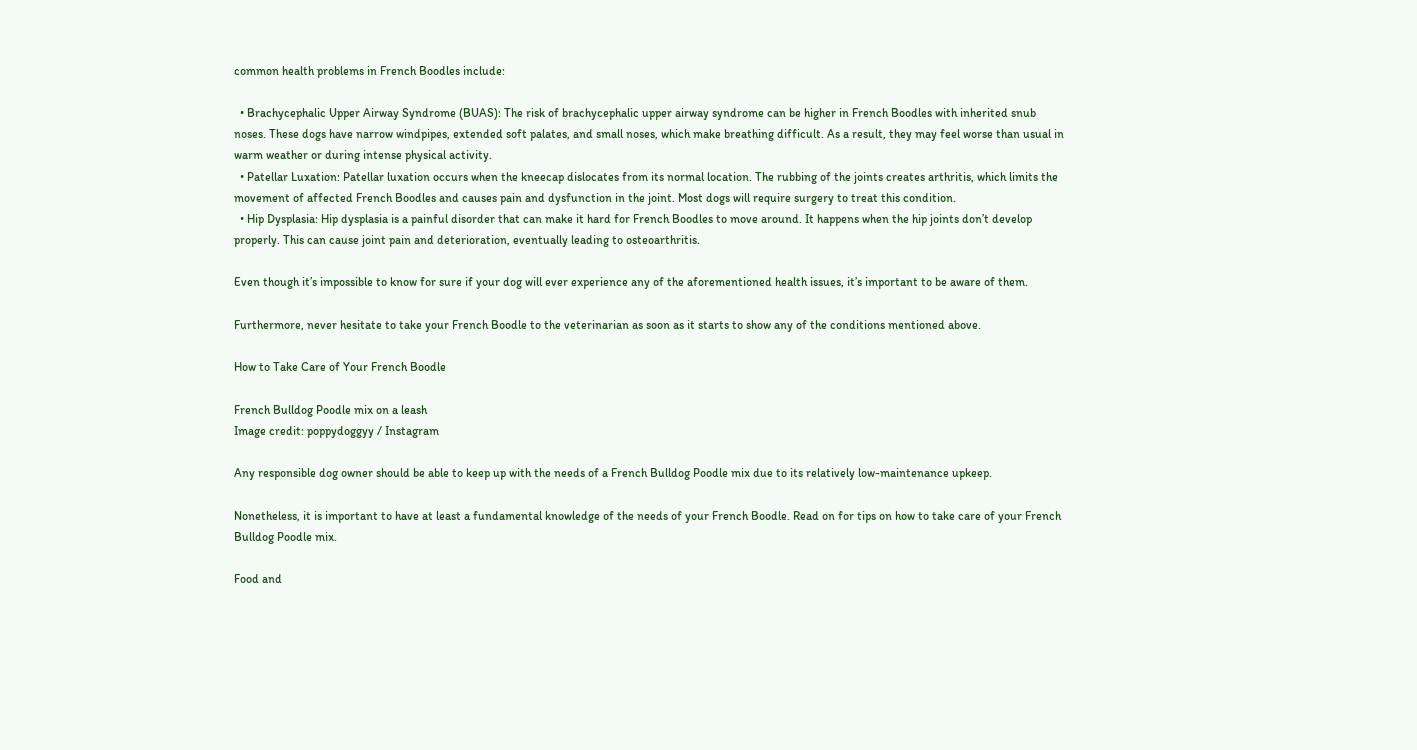common health problems in French Boodles include:

  • Brachycephalic Upper Airway Syndrome (BUAS): The risk of brachycephalic upper airway syndrome can be higher in French Boodles with inherited snub noses. These dogs have narrow windpipes, extended soft palates, and small noses, which make breathing difficult. As a result, they may feel worse than usual in warm weather or during intense physical activity.
  • Patellar Luxation: Patellar luxation occurs when the kneecap dislocates from its normal location. The rubbing of the joints creates arthritis, which limits the movement of affected French Boodles and causes pain and dysfunction in the joint. Most dogs will require surgery to treat this condition.
  • Hip Dysplasia: Hip dysplasia is a painful disorder that can make it hard for French Boodles to move around. It happens when the hip joints don’t develop properly. This can cause joint pain and deterioration, eventually leading to osteoarthritis.

Even though it’s impossible to know for sure if your dog will ever experience any of the aforementioned health issues, it’s important to be aware of them.

Furthermore, never hesitate to take your French Boodle to the veterinarian as soon as it starts to show any of the conditions mentioned above.

How to Take Care of Your French Boodle

French Bulldog Poodle mix on a leash
Image credit: poppydoggyy / Instagram

Any responsible dog owner should be able to keep up with the needs of a French Bulldog Poodle mix due to its relatively low-maintenance upkeep.

Nonetheless, it is important to have at least a fundamental knowledge of the needs of your French Boodle. Read on for tips on how to take care of your French Bulldog Poodle mix.

Food and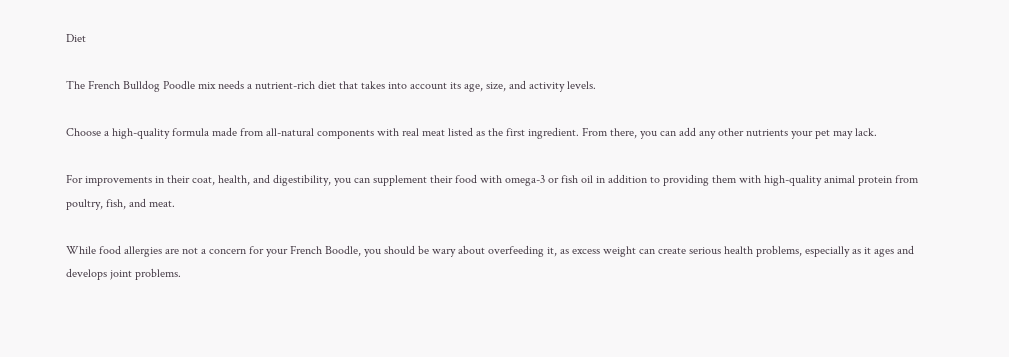Diet

The French Bulldog Poodle mix needs a nutrient-rich diet that takes into account its age, size, and activity levels.

Choose a high-quality formula made from all-natural components with real meat listed as the first ingredient. From there, you can add any other nutrients your pet may lack.

For improvements in their coat, health, and digestibility, you can supplement their food with omega-3 or fish oil in addition to providing them with high-quality animal protein from poultry, fish, and meat.

While food allergies are not a concern for your French Boodle, you should be wary about overfeeding it, as excess weight can create serious health problems, especially as it ages and develops joint problems.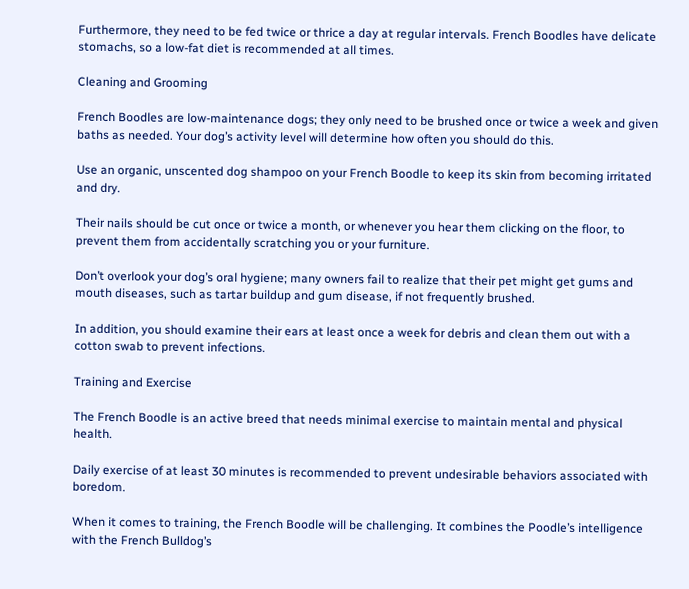Furthermore, they need to be fed twice or thrice a day at regular intervals. French Boodles have delicate stomachs, so a low-fat diet is recommended at all times.

Cleaning and Grooming

French Boodles are low-maintenance dogs; they only need to be brushed once or twice a week and given baths as needed. Your dog’s activity level will determine how often you should do this.

Use an organic, unscented dog shampoo on your French Boodle to keep its skin from becoming irritated and dry.

Their nails should be cut once or twice a month, or whenever you hear them clicking on the floor, to prevent them from accidentally scratching you or your furniture.

Don’t overlook your dog’s oral hygiene; many owners fail to realize that their pet might get gums and mouth diseases, such as tartar buildup and gum disease, if not frequently brushed.

In addition, you should examine their ears at least once a week for debris and clean them out with a cotton swab to prevent infections.

Training and Exercise

The French Boodle is an active breed that needs minimal exercise to maintain mental and physical health.

Daily exercise of at least 30 minutes is recommended to prevent undesirable behaviors associated with boredom.

When it comes to training, the French Boodle will be challenging. It combines the Poodle’s intelligence with the French Bulldog’s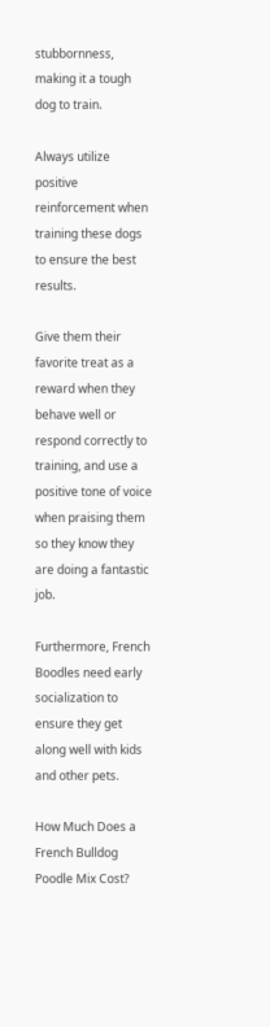stubbornness, making it a tough dog to train.

Always utilize positive reinforcement when training these dogs to ensure the best results.

Give them their favorite treat as a reward when they behave well or respond correctly to training, and use a positive tone of voice when praising them so they know they are doing a fantastic job.

Furthermore, French Boodles need early socialization to ensure they get along well with kids and other pets.

How Much Does a French Bulldog Poodle Mix Cost?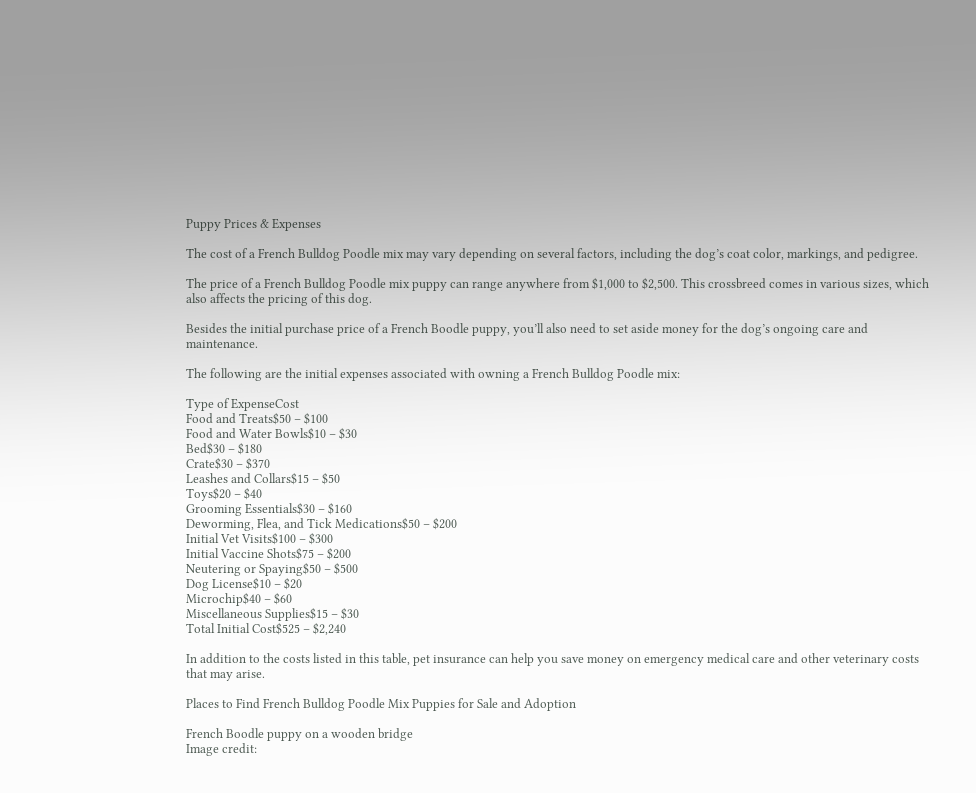Puppy Prices & Expenses

The cost of a French Bulldog Poodle mix may vary depending on several factors, including the dog’s coat color, markings, and pedigree.

The price of a French Bulldog Poodle mix puppy can range anywhere from $1,000 to $2,500. This crossbreed comes in various sizes, which also affects the pricing of this dog.

Besides the initial purchase price of a French Boodle puppy, you’ll also need to set aside money for the dog’s ongoing care and maintenance.

The following are the initial expenses associated with owning a French Bulldog Poodle mix:

Type of ExpenseCost
Food and Treats$50 – $100
Food and Water Bowls$10 – $30
Bed$30 – $180
Crate$30 – $370
Leashes and Collars$15 – $50
Toys$20 – $40
Grooming Essentials$30 – $160
Deworming, Flea, and Tick Medications$50 – $200
Initial Vet Visits$100 – $300
Initial Vaccine Shots$75 – $200
Neutering or Spaying$50 – $500
Dog License$10 – $20
Microchip$40 – $60
Miscellaneous Supplies$15 – $30
Total Initial Cost$525 – $2,240

In addition to the costs listed in this table, pet insurance can help you save money on emergency medical care and other veterinary costs that may arise.

Places to Find French Bulldog Poodle Mix Puppies for Sale and Adoption

French Boodle puppy on a wooden bridge
Image credit: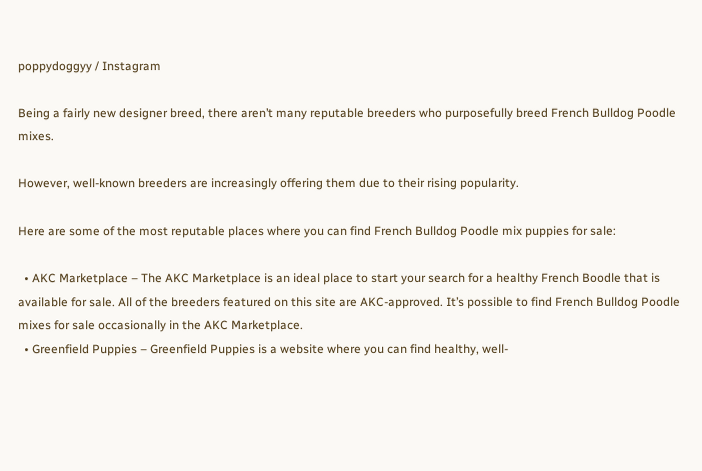poppydoggyy / Instagram

Being a fairly new designer breed, there aren’t many reputable breeders who purposefully breed French Bulldog Poodle mixes.

However, well-known breeders are increasingly offering them due to their rising popularity.

Here are some of the most reputable places where you can find French Bulldog Poodle mix puppies for sale:

  • AKC Marketplace – The AKC Marketplace is an ideal place to start your search for a healthy French Boodle that is available for sale. All of the breeders featured on this site are AKC-approved. It’s possible to find French Bulldog Poodle mixes for sale occasionally in the AKC Marketplace.
  • Greenfield Puppies – Greenfield Puppies is a website where you can find healthy, well-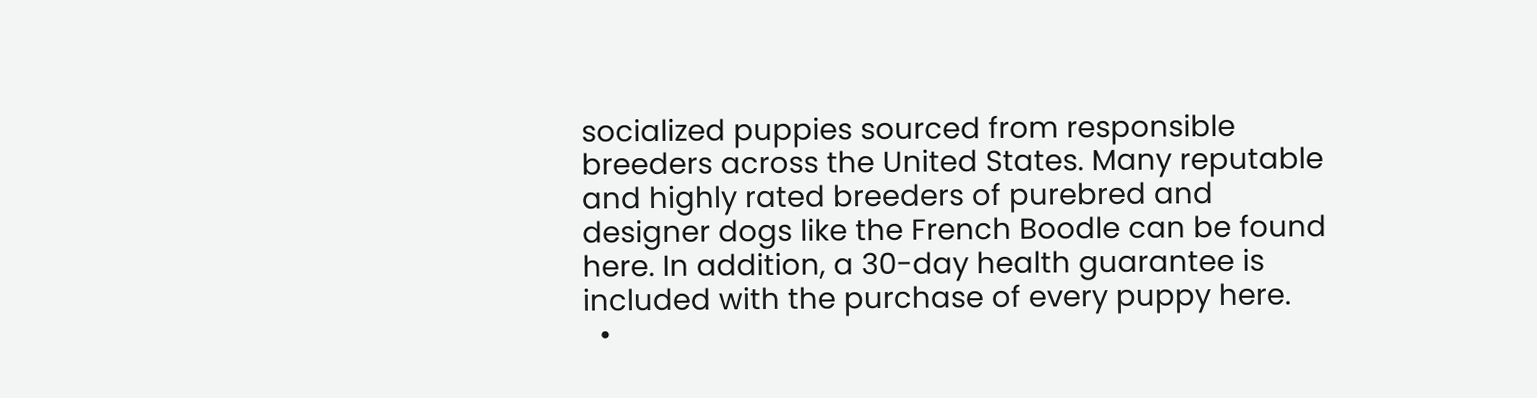socialized puppies sourced from responsible breeders across the United States. Many reputable and highly rated breeders of purebred and designer dogs like the French Boodle can be found here. In addition, a 30-day health guarantee is included with the purchase of every puppy here.
  •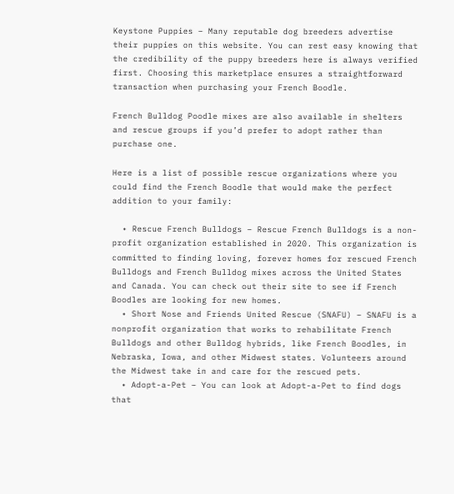Keystone Puppies – Many reputable dog breeders advertise their puppies on this website. You can rest easy knowing that the credibility of the puppy breeders here is always verified first. Choosing this marketplace ensures a straightforward transaction when purchasing your French Boodle.

French Bulldog Poodle mixes are also available in shelters and rescue groups if you’d prefer to adopt rather than purchase one.

Here is a list of possible rescue organizations where you could find the French Boodle that would make the perfect addition to your family:

  • Rescue French Bulldogs – Rescue French Bulldogs is a non-profit organization established in 2020. This organization is committed to finding loving, forever homes for rescued French Bulldogs and French Bulldog mixes across the United States and Canada. You can check out their site to see if French Boodles are looking for new homes.
  • Short Nose and Friends United Rescue (SNAFU) – SNAFU is a nonprofit organization that works to rehabilitate French Bulldogs and other Bulldog hybrids, like French Boodles, in Nebraska, Iowa, and other Midwest states. Volunteers around the Midwest take in and care for the rescued pets.
  • Adopt-a-Pet – You can look at Adopt-a-Pet to find dogs that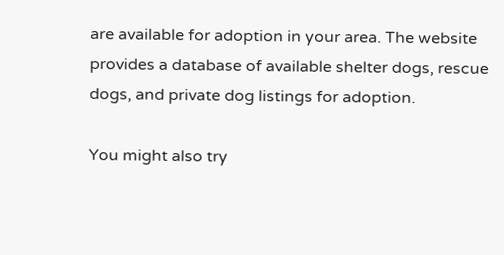are available for adoption in your area. The website provides a database of available shelter dogs, rescue dogs, and private dog listings for adoption.

You might also try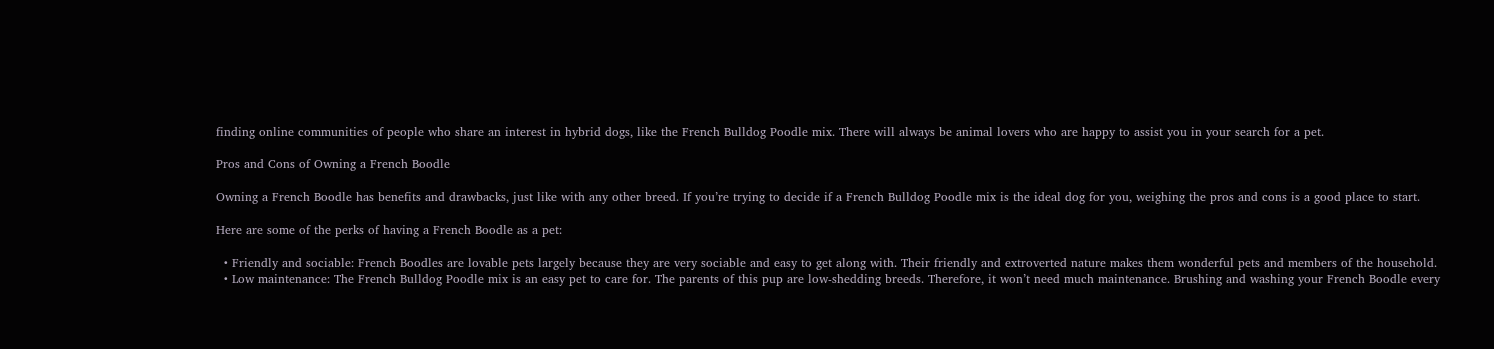finding online communities of people who share an interest in hybrid dogs, like the French Bulldog Poodle mix. There will always be animal lovers who are happy to assist you in your search for a pet.

Pros and Cons of Owning a French Boodle

Owning a French Boodle has benefits and drawbacks, just like with any other breed. If you’re trying to decide if a French Bulldog Poodle mix is the ideal dog for you, weighing the pros and cons is a good place to start.

Here are some of the perks of having a French Boodle as a pet:

  • Friendly and sociable: French Boodles are lovable pets largely because they are very sociable and easy to get along with. Their friendly and extroverted nature makes them wonderful pets and members of the household.
  • Low maintenance: The French Bulldog Poodle mix is an easy pet to care for. The parents of this pup are low-shedding breeds. Therefore, it won’t need much maintenance. Brushing and washing your French Boodle every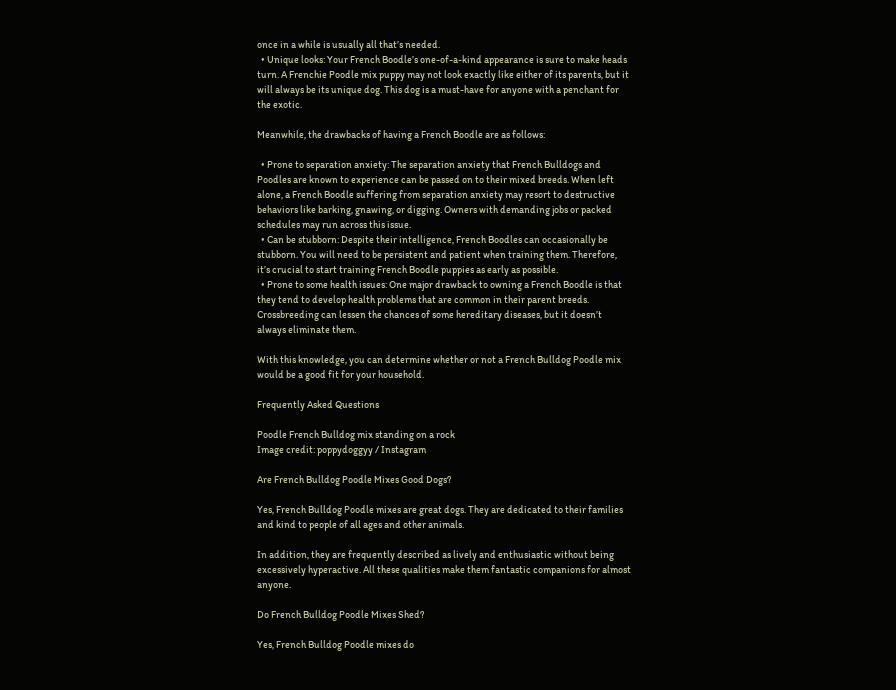once in a while is usually all that’s needed.
  • Unique looks: Your French Boodle’s one-of-a-kind appearance is sure to make heads turn. A Frenchie Poodle mix puppy may not look exactly like either of its parents, but it will always be its unique dog. This dog is a must-have for anyone with a penchant for the exotic.

Meanwhile, the drawbacks of having a French Boodle are as follows:

  • Prone to separation anxiety: The separation anxiety that French Bulldogs and Poodles are known to experience can be passed on to their mixed breeds. When left alone, a French Boodle suffering from separation anxiety may resort to destructive behaviors like barking, gnawing, or digging. Owners with demanding jobs or packed schedules may run across this issue.
  • Can be stubborn: Despite their intelligence, French Boodles can occasionally be stubborn. You will need to be persistent and patient when training them. Therefore, it’s crucial to start training French Boodle puppies as early as possible.
  • Prone to some health issues: One major drawback to owning a French Boodle is that they tend to develop health problems that are common in their parent breeds. Crossbreeding can lessen the chances of some hereditary diseases, but it doesn’t always eliminate them.

With this knowledge, you can determine whether or not a French Bulldog Poodle mix would be a good fit for your household.

Frequently Asked Questions

Poodle French Bulldog mix standing on a rock
Image credit: poppydoggyy / Instagram

Are French Bulldog Poodle Mixes Good Dogs?

Yes, French Bulldog Poodle mixes are great dogs. They are dedicated to their families and kind to people of all ages and other animals.

In addition, they are frequently described as lively and enthusiastic without being excessively hyperactive. All these qualities make them fantastic companions for almost anyone.

Do French Bulldog Poodle Mixes Shed?

Yes, French Bulldog Poodle mixes do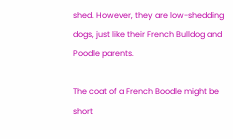shed. However, they are low-shedding dogs, just like their French Bulldog and Poodle parents.

The coat of a French Boodle might be short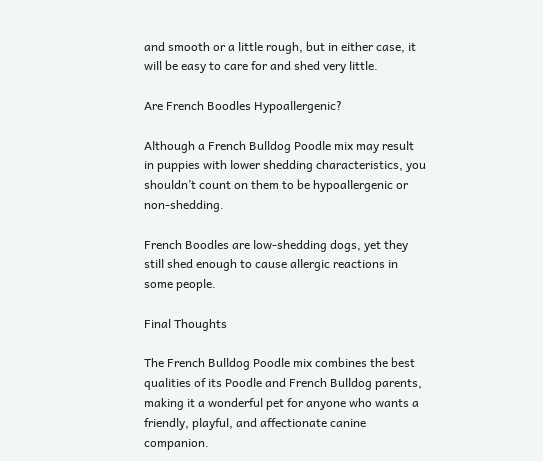and smooth or a little rough, but in either case, it will be easy to care for and shed very little.

Are French Boodles Hypoallergenic?

Although a French Bulldog Poodle mix may result in puppies with lower shedding characteristics, you shouldn’t count on them to be hypoallergenic or non-shedding.

French Boodles are low-shedding dogs, yet they still shed enough to cause allergic reactions in some people.

Final Thoughts

The French Bulldog Poodle mix combines the best qualities of its Poodle and French Bulldog parents, making it a wonderful pet for anyone who wants a friendly, playful, and affectionate canine companion.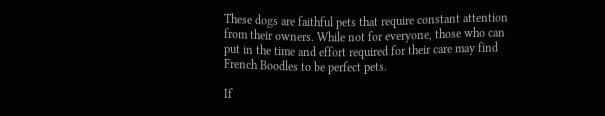These dogs are faithful pets that require constant attention from their owners. While not for everyone, those who can put in the time and effort required for their care may find French Boodles to be perfect pets.

If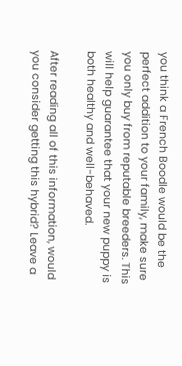you think a French Boodle would be the perfect addition to your family, make sure you only buy from reputable breeders. This will help guarantee that your new puppy is both healthy and well-behaved.

After reading all of this information, would you consider getting this hybrid? Leave a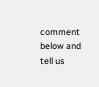comment below and tell us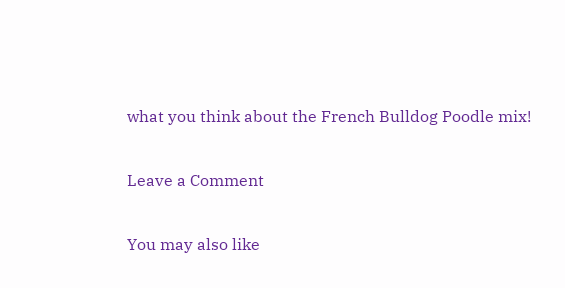what you think about the French Bulldog Poodle mix!

Leave a Comment

You may also like